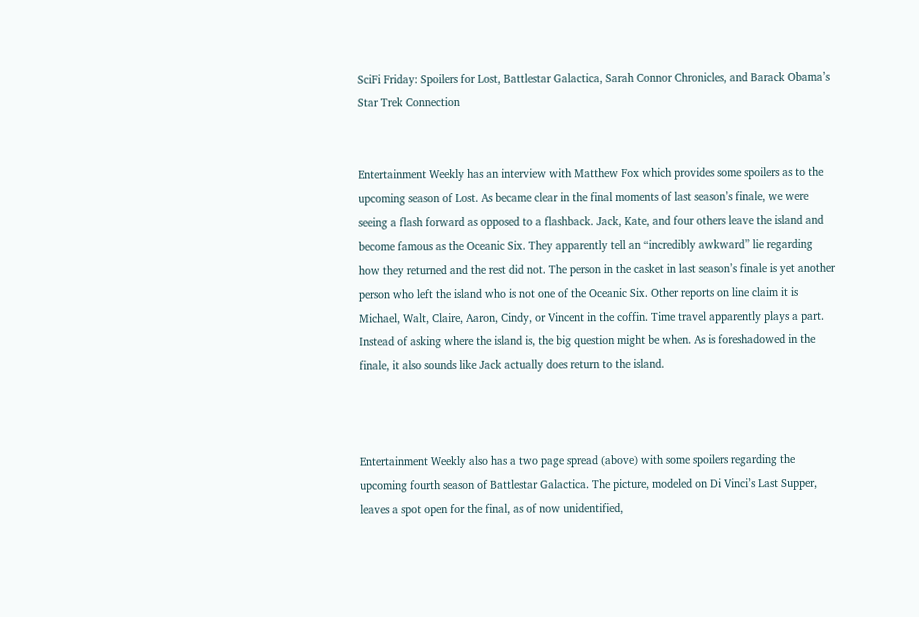SciFi Friday: Spoilers for Lost, Battlestar Galactica, Sarah Connor Chronicles, and Barack Obama’s Star Trek Connection


Entertainment Weekly has an interview with Matthew Fox which provides some spoilers as to the upcoming season of Lost. As became clear in the final moments of last season’s finale, we were seeing a flash forward as opposed to a flashback. Jack, Kate, and four others leave the island and become famous as the Oceanic Six. They apparently tell an “incredibly awkward” lie regarding how they returned and the rest did not. The person in the casket in last season’s finale is yet another person who left the island who is not one of the Oceanic Six. Other reports on line claim it is Michael, Walt, Claire, Aaron, Cindy, or Vincent in the coffin. Time travel apparently plays a part. Instead of asking where the island is, the big question might be when. As is foreshadowed in the finale, it also sounds like Jack actually does return to the island.



Entertainment Weekly also has a two page spread (above) with some spoilers regarding the upcoming fourth season of Battlestar Galactica. The picture, modeled on Di Vinci’s Last Supper, leaves a spot open for the final, as of now unidentified,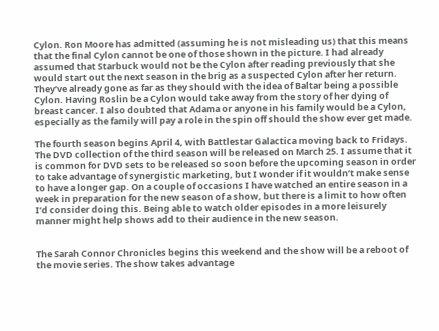Cylon. Ron Moore has admitted (assuming he is not misleading us) that this means that the final Cylon cannot be one of those shown in the picture. I had already assumed that Starbuck would not be the Cylon after reading previously that she would start out the next season in the brig as a suspected Cylon after her return. They’ve already gone as far as they should with the idea of Baltar being a possible Cylon. Having Roslin be a Cylon would take away from the story of her dying of breast cancer. I also doubted that Adama or anyone in his family would be a Cylon, especially as the family will pay a role in the spin off should the show ever get made.

The fourth season begins April 4, with Battlestar Galactica moving back to Fridays. The DVD collection of the third season will be released on March 25. I assume that it is common for DVD sets to be released so soon before the upcoming season in order to take advantage of synergistic marketing, but I wonder if it wouldn’t make sense to have a longer gap. On a couple of occasions I have watched an entire season in a week in preparation for the new season of a show, but there is a limit to how often I’d consider doing this. Being able to watch older episodes in a more leisurely manner might help shows add to their audience in the new season.


The Sarah Connor Chronicles begins this weekend and the show will be a reboot of the movie series. The show takes advantage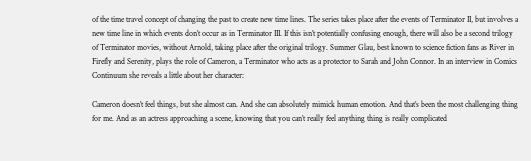of the time travel concept of changing the past to create new time lines. The series takes place after the events of Terminator II, but involves a new time line in which events don’t occur as in Terminator III. If this isn’t potentially confusing enough, there will also be a second trilogy of Terminator movies, without Arnold, taking place after the original trilogy. Summer Glau, best known to science fiction fans as River in Firefly and Serenity, plays the role of Cameron, a Terminator who acts as a protector to Sarah and John Connor. In an interview in Comics Continuum she reveals a little about her character:

Cameron doesn’t feel things, but she almost can. And she can absolutely mimick human emotion. And that’s been the most challenging thing for me. And as an actress approaching a scene, knowing that you can’t really feel anything thing is really complicated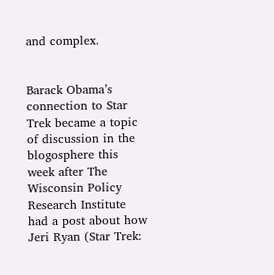and complex.


Barack Obama’s connection to Star Trek became a topic of discussion in the blogosphere this week after The Wisconsin Policy Research Institute had a post about how Jeri Ryan (Star Trek: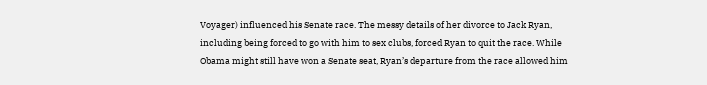Voyager) influenced his Senate race. The messy details of her divorce to Jack Ryan, including being forced to go with him to sex clubs, forced Ryan to quit the race. While Obama might still have won a Senate seat, Ryan’s departure from the race allowed him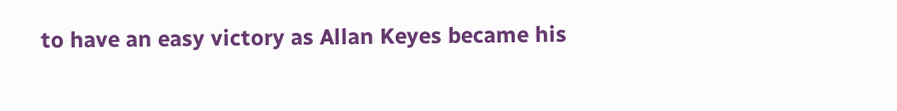to have an easy victory as Allan Keyes became his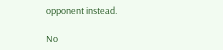opponent instead.

No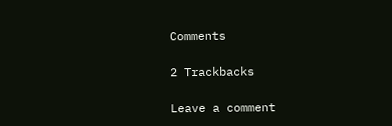Comments

2 Trackbacks

Leave a comment